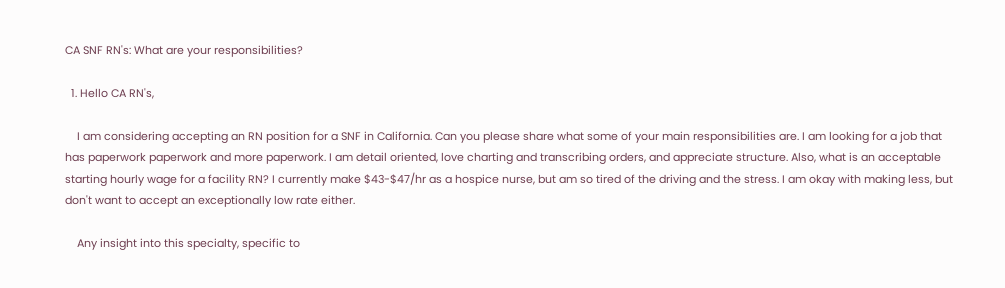CA SNF RN's: What are your responsibilities?

  1. Hello CA RN's,

    I am considering accepting an RN position for a SNF in California. Can you please share what some of your main responsibilities are. I am looking for a job that has paperwork paperwork and more paperwork. I am detail oriented, love charting and transcribing orders, and appreciate structure. Also, what is an acceptable starting hourly wage for a facility RN? I currently make $43-$47/hr as a hospice nurse, but am so tired of the driving and the stress. I am okay with making less, but don't want to accept an exceptionally low rate either.

    Any insight into this specialty, specific to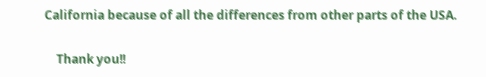California because of all the differences from other parts of the USA.

    Thank you!!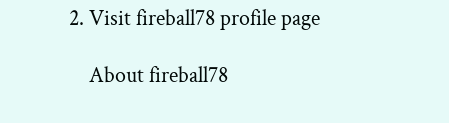2. Visit fireball78 profile page

    About fireball78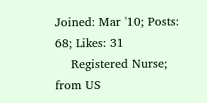Joined: Mar '10; Posts: 68; Likes: 31
    Registered Nurse; from US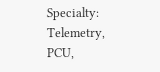Specialty: Telemetry, PCU,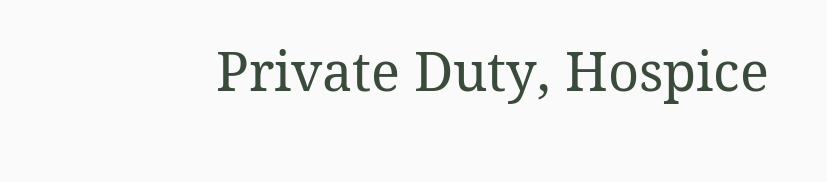Private Duty, Hospice